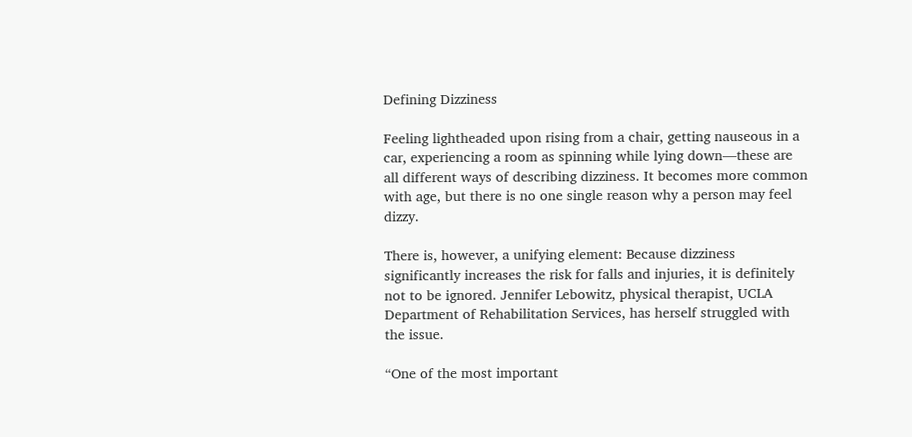Defining Dizziness

Feeling lightheaded upon rising from a chair, getting nauseous in a car, experiencing a room as spinning while lying down—these are all different ways of describing dizziness. It becomes more common with age, but there is no one single reason why a person may feel dizzy.

There is, however, a unifying element: Because dizziness significantly increases the risk for falls and injuries, it is definitely not to be ignored. Jennifer Lebowitz, physical therapist, UCLA Department of Rehabilitation Services, has herself struggled with the issue.

“One of the most important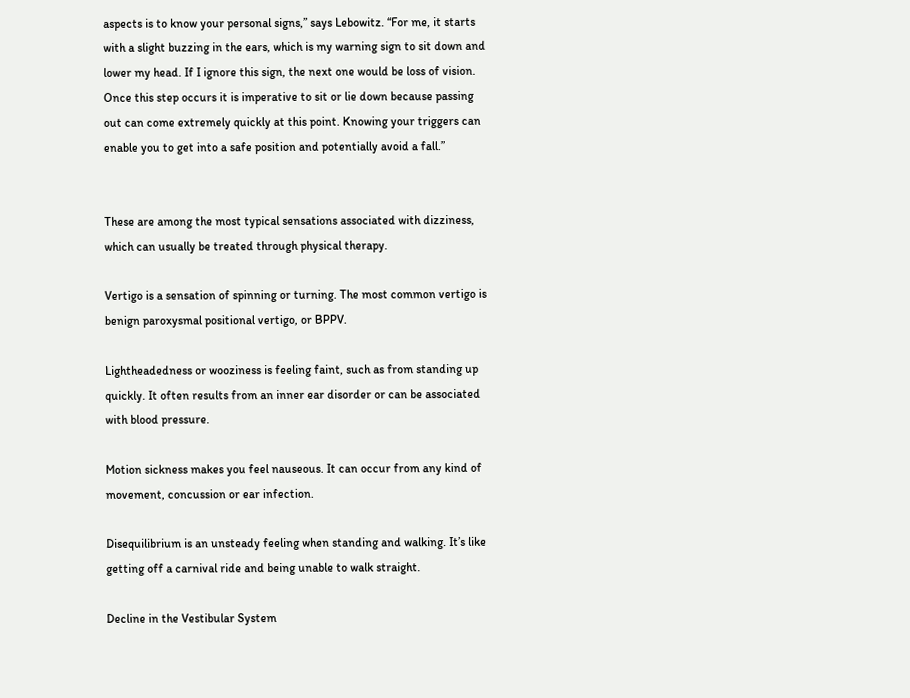aspects is to know your personal signs,” says Lebowitz. “For me, it starts with a slight buzzing in the ears, which is my warning sign to sit down and lower my head. If I ignore this sign, the next one would be loss of vision. Once this step occurs it is imperative to sit or lie down because passing out can come extremely quickly at this point. Knowing your triggers can enable you to get into a safe position and potentially avoid a fall.”


These are among the most typical sensations associated with dizziness, which can usually be treated through physical therapy.

Vertigo is a sensation of spinning or turning. The most common vertigo is benign paroxysmal positional vertigo, or BPPV.

Lightheadedness or wooziness is feeling faint, such as from standing up quickly. It often results from an inner ear disorder or can be associated with blood pressure.

Motion sickness makes you feel nauseous. It can occur from any kind of movement, concussion or ear infection.

Disequilibrium is an unsteady feeling when standing and walking. It’s like getting off a carnival ride and being unable to walk straight.

Decline in the Vestibular System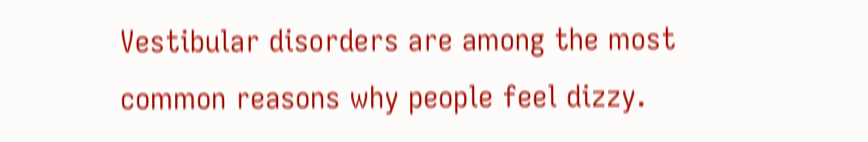Vestibular disorders are among the most common reasons why people feel dizzy.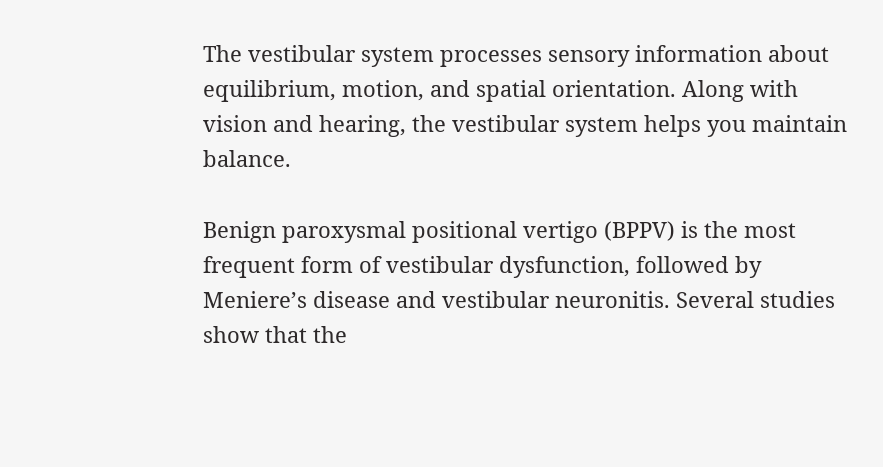The vestibular system processes sensory information about equilibrium, motion, and spatial orientation. Along with vision and hearing, the vestibular system helps you maintain balance.

Benign paroxysmal positional vertigo (BPPV) is the most frequent form of vestibular dysfunction, followed by Meniere’s disease and vestibular neuronitis. Several studies show that the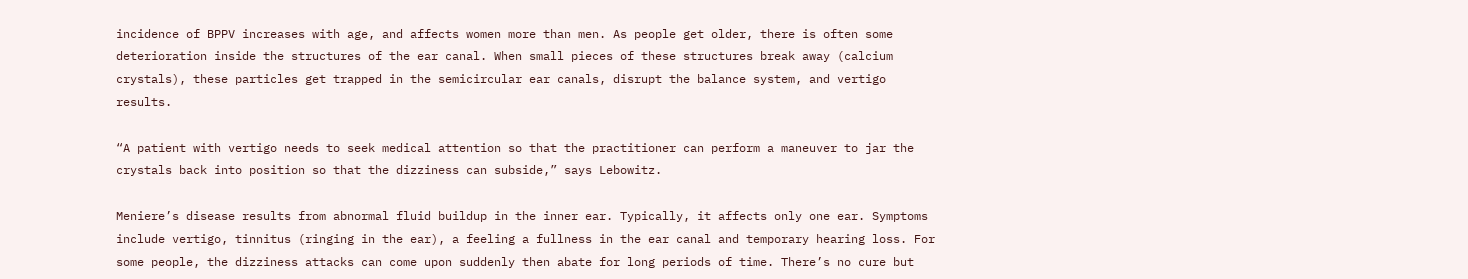incidence of BPPV increases with age, and affects women more than men. As people get older, there is often some deterioration inside the structures of the ear canal. When small pieces of these structures break away (calcium crystals), these particles get trapped in the semicircular ear canals, disrupt the balance system, and vertigo results.

“A patient with vertigo needs to seek medical attention so that the practitioner can perform a maneuver to jar the crystals back into position so that the dizziness can subside,” says Lebowitz.

Meniere’s disease results from abnormal fluid buildup in the inner ear. Typically, it affects only one ear. Symptoms include vertigo, tinnitus (ringing in the ear), a feeling a fullness in the ear canal and temporary hearing loss. For some people, the dizziness attacks can come upon suddenly then abate for long periods of time. There’s no cure but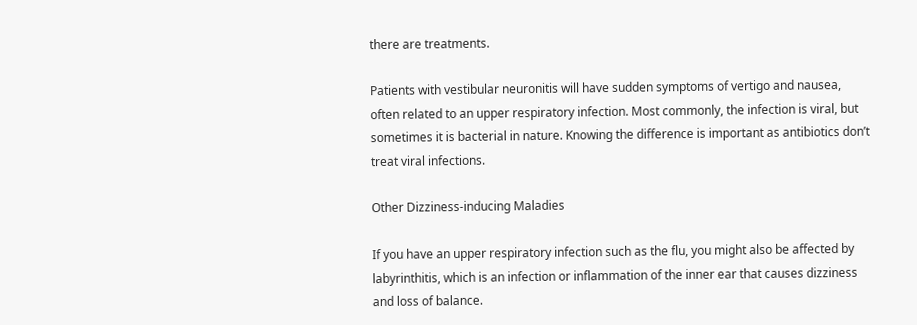there are treatments.

Patients with vestibular neuronitis will have sudden symptoms of vertigo and nausea, often related to an upper respiratory infection. Most commonly, the infection is viral, but sometimes it is bacterial in nature. Knowing the difference is important as antibiotics don’t treat viral infections.

Other Dizziness-inducing Maladies

If you have an upper respiratory infection such as the flu, you might also be affected by labyrinthitis, which is an infection or inflammation of the inner ear that causes dizziness and loss of balance.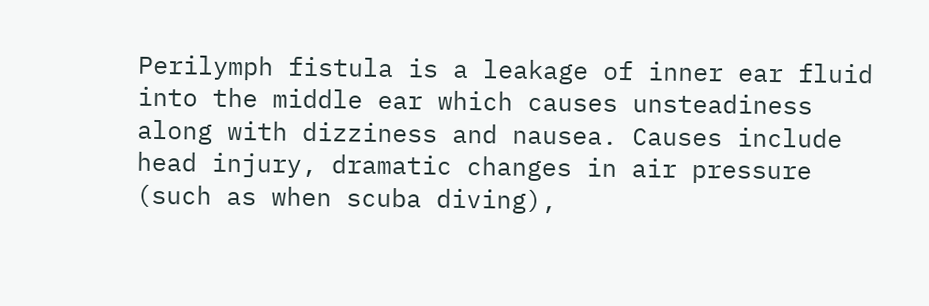Perilymph fistula is a leakage of inner ear fluid into the middle ear which causes unsteadiness along with dizziness and nausea. Causes include head injury, dramatic changes in air pressure (such as when scuba diving),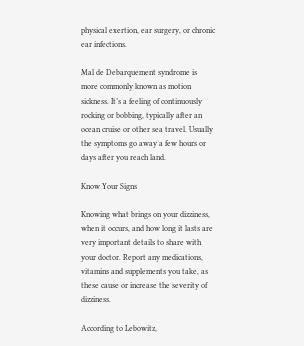physical exertion, ear surgery, or chronic ear infections.

Mal de Debarquement syndrome is more commonly known as motion sickness. It’s a feeling of continuously rocking or bobbing, typically after an ocean cruise or other sea travel. Usually the symptoms go away a few hours or days after you reach land.

Know Your Signs

Knowing what brings on your dizziness, when it occurs, and how long it lasts are very important details to share with your doctor. Report any medications, vitamins and supplements you take, as these cause or increase the severity of dizziness.

According to Lebowitz,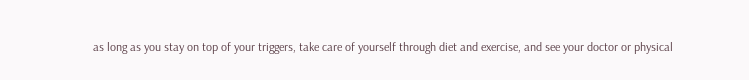as long as you stay on top of your triggers, take care of yourself through diet and exercise, and see your doctor or physical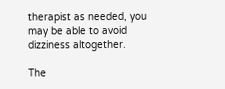therapist as needed, you may be able to avoid dizziness altogether.

The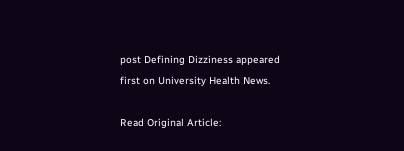post Defining Dizziness appeared first on University Health News.

Read Original Article: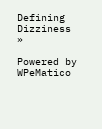Defining Dizziness »

Powered by WPeMatico